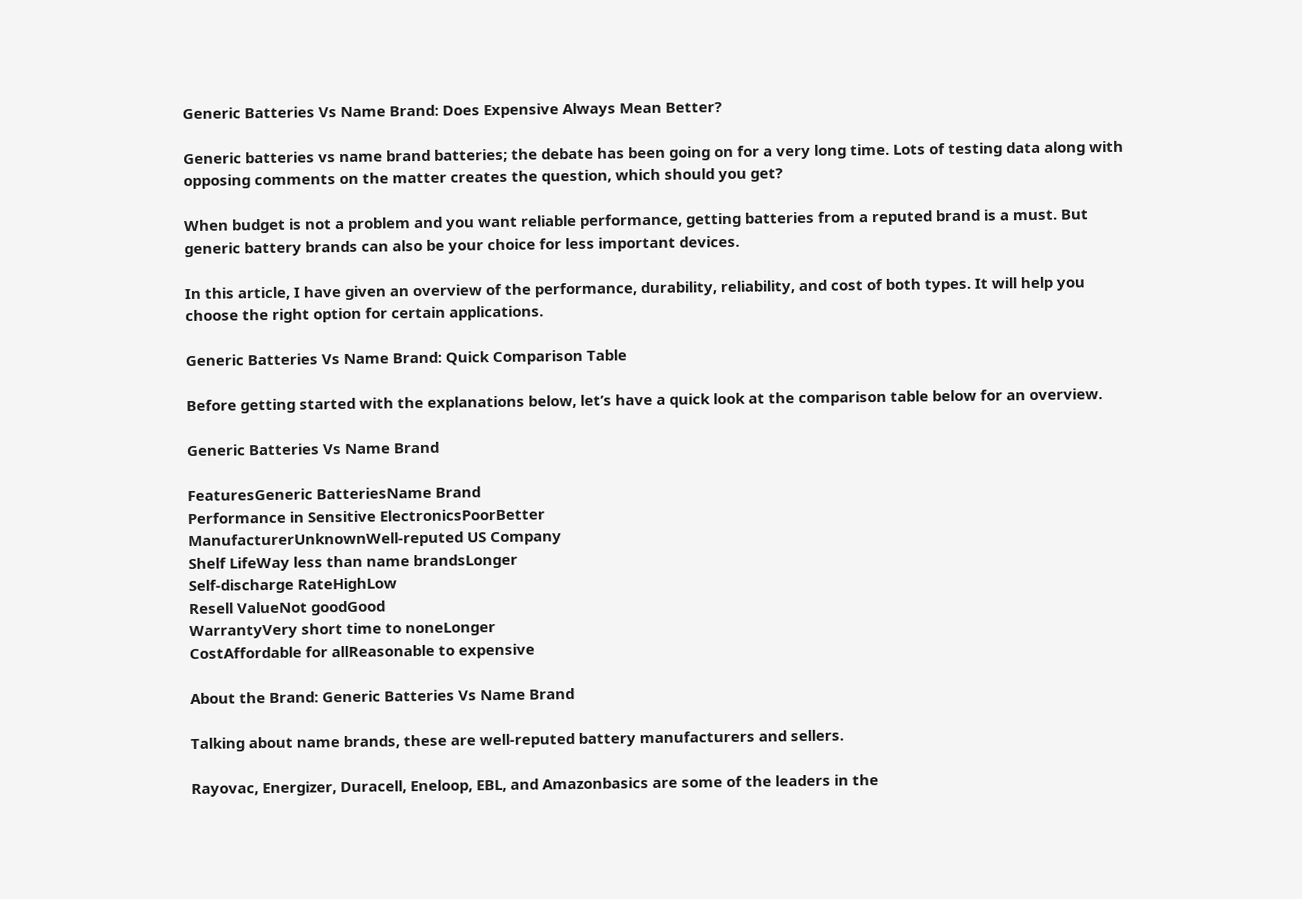Generic Batteries Vs Name Brand: Does Expensive Always Mean Better?

Generic batteries vs name brand batteries; the debate has been going on for a very long time. Lots of testing data along with opposing comments on the matter creates the question, which should you get?

When budget is not a problem and you want reliable performance, getting batteries from a reputed brand is a must. But generic battery brands can also be your choice for less important devices.

In this article, I have given an overview of the performance, durability, reliability, and cost of both types. It will help you choose the right option for certain applications.

Generic Batteries Vs Name Brand: Quick Comparison Table

Before getting started with the explanations below, let’s have a quick look at the comparison table below for an overview.

Generic Batteries Vs Name Brand

FeaturesGeneric BatteriesName Brand
Performance in Sensitive ElectronicsPoorBetter
ManufacturerUnknownWell-reputed US Company
Shelf LifeWay less than name brandsLonger
Self-discharge RateHighLow
Resell ValueNot goodGood
WarrantyVery short time to noneLonger
CostAffordable for allReasonable to expensive

About the Brand: Generic Batteries Vs Name Brand

Talking about name brands, these are well-reputed battery manufacturers and sellers.

Rayovac, Energizer, Duracell, Eneloop, EBL, and Amazonbasics are some of the leaders in the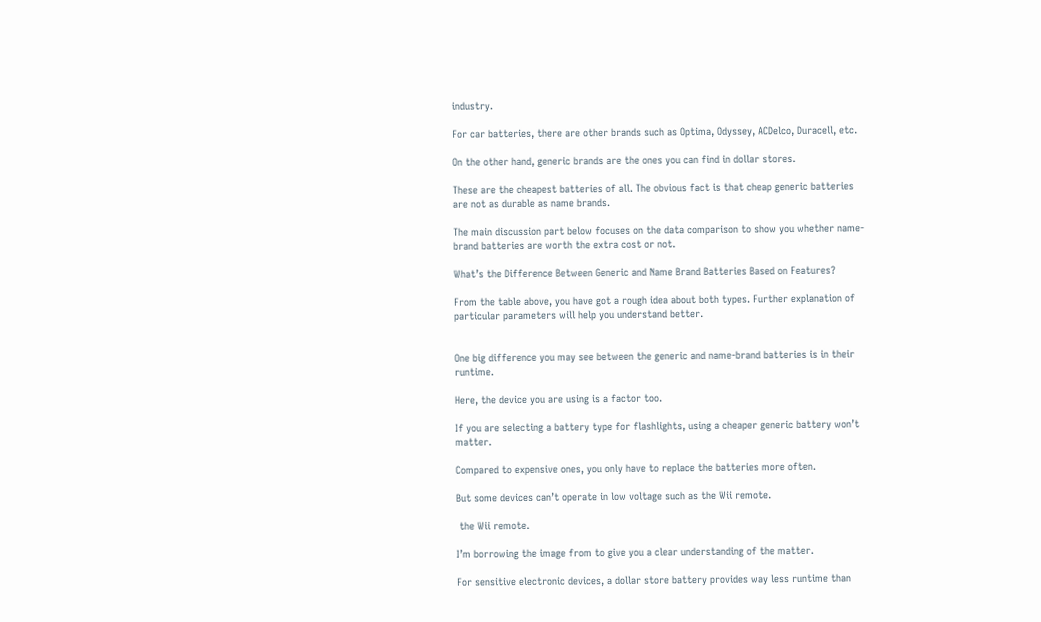industry.

For car batteries, there are other brands such as Optima, Odyssey, ACDelco, Duracell, etc.

On the other hand, generic brands are the ones you can find in dollar stores.

These are the cheapest batteries of all. The obvious fact is that cheap generic batteries are not as durable as name brands.

The main discussion part below focuses on the data comparison to show you whether name-brand batteries are worth the extra cost or not.

What’s the Difference Between Generic and Name Brand Batteries Based on Features?

From the table above, you have got a rough idea about both types. Further explanation of particular parameters will help you understand better.


One big difference you may see between the generic and name-brand batteries is in their runtime.

Here, the device you are using is a factor too.

If you are selecting a battery type for flashlights, using a cheaper generic battery won’t matter.

Compared to expensive ones, you only have to replace the batteries more often.

But some devices can’t operate in low voltage such as the Wii remote.

 the Wii remote.

I’m borrowing the image from to give you a clear understanding of the matter.

For sensitive electronic devices, a dollar store battery provides way less runtime than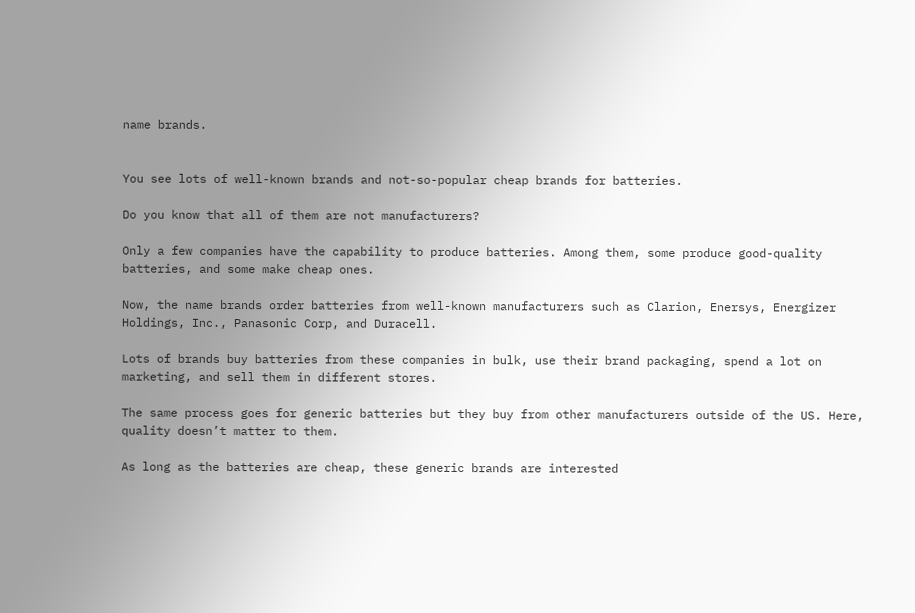name brands.


You see lots of well-known brands and not-so-popular cheap brands for batteries.

Do you know that all of them are not manufacturers?

Only a few companies have the capability to produce batteries. Among them, some produce good-quality batteries, and some make cheap ones.

Now, the name brands order batteries from well-known manufacturers such as Clarion, Enersys, Energizer Holdings, Inc., Panasonic Corp, and Duracell.

Lots of brands buy batteries from these companies in bulk, use their brand packaging, spend a lot on marketing, and sell them in different stores.

The same process goes for generic batteries but they buy from other manufacturers outside of the US. Here, quality doesn’t matter to them.

As long as the batteries are cheap, these generic brands are interested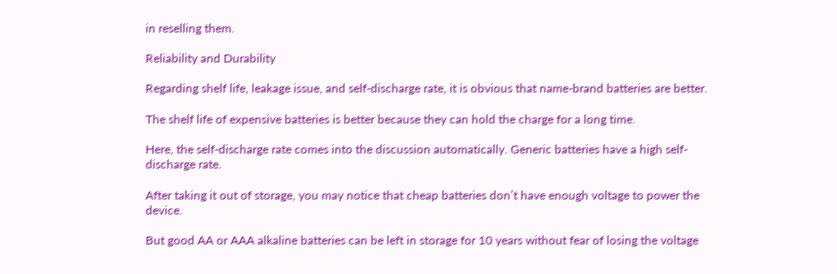in reselling them.

Reliability and Durability

Regarding shelf life, leakage issue, and self-discharge rate, it is obvious that name-brand batteries are better.

The shelf life of expensive batteries is better because they can hold the charge for a long time.

Here, the self-discharge rate comes into the discussion automatically. Generic batteries have a high self-discharge rate.

After taking it out of storage, you may notice that cheap batteries don’t have enough voltage to power the device.

But good AA or AAA alkaline batteries can be left in storage for 10 years without fear of losing the voltage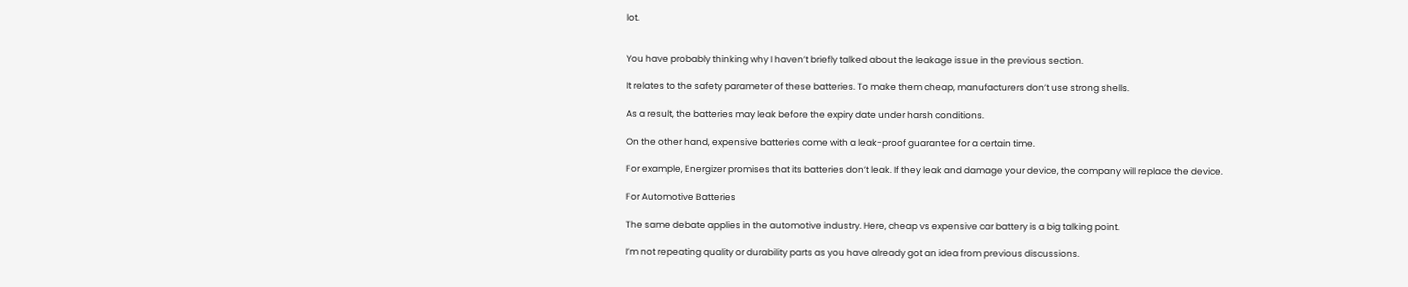lot.


You have probably thinking why I haven’t briefly talked about the leakage issue in the previous section.

It relates to the safety parameter of these batteries. To make them cheap, manufacturers don’t use strong shells.

As a result, the batteries may leak before the expiry date under harsh conditions.

On the other hand, expensive batteries come with a leak-proof guarantee for a certain time.

For example, Energizer promises that its batteries don’t leak. If they leak and damage your device, the company will replace the device.

For Automotive Batteries

The same debate applies in the automotive industry. Here, cheap vs expensive car battery is a big talking point.

I’m not repeating quality or durability parts as you have already got an idea from previous discussions.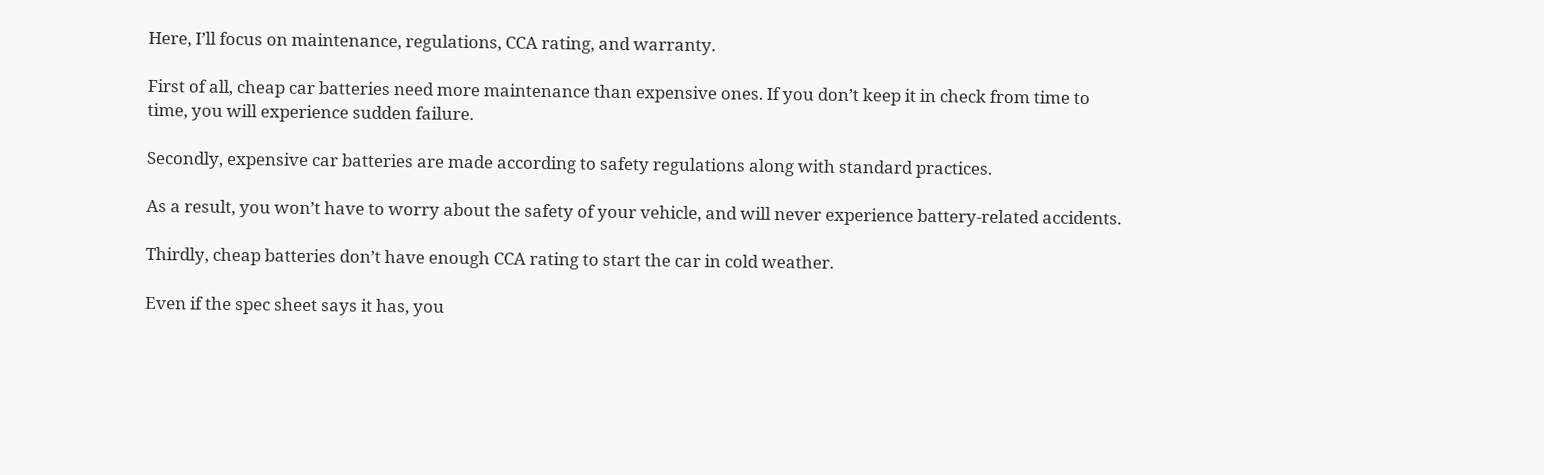Here, I’ll focus on maintenance, regulations, CCA rating, and warranty.

First of all, cheap car batteries need more maintenance than expensive ones. If you don’t keep it in check from time to time, you will experience sudden failure.

Secondly, expensive car batteries are made according to safety regulations along with standard practices.

As a result, you won’t have to worry about the safety of your vehicle, and will never experience battery-related accidents.

Thirdly, cheap batteries don’t have enough CCA rating to start the car in cold weather.

Even if the spec sheet says it has, you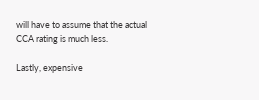will have to assume that the actual CCA rating is much less.

Lastly, expensive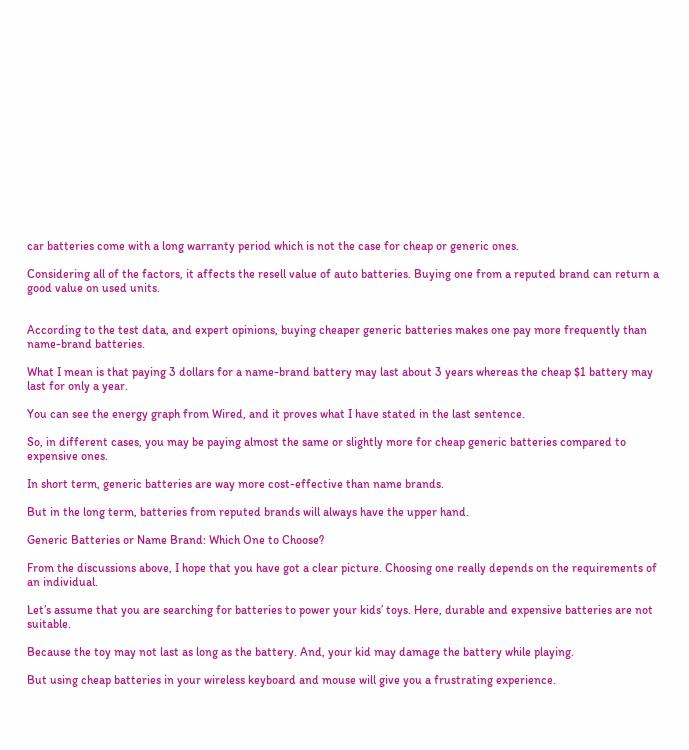car batteries come with a long warranty period which is not the case for cheap or generic ones.

Considering all of the factors, it affects the resell value of auto batteries. Buying one from a reputed brand can return a good value on used units.


According to the test data, and expert opinions, buying cheaper generic batteries makes one pay more frequently than name-brand batteries.

What I mean is that paying 3 dollars for a name-brand battery may last about 3 years whereas the cheap $1 battery may last for only a year.

You can see the energy graph from Wired, and it proves what I have stated in the last sentence.

So, in different cases, you may be paying almost the same or slightly more for cheap generic batteries compared to expensive ones.

In short term, generic batteries are way more cost-effective than name brands.

But in the long term, batteries from reputed brands will always have the upper hand.

Generic Batteries or Name Brand: Which One to Choose?

From the discussions above, I hope that you have got a clear picture. Choosing one really depends on the requirements of an individual.

Let’s assume that you are searching for batteries to power your kids’ toys. Here, durable and expensive batteries are not suitable.

Because the toy may not last as long as the battery. And, your kid may damage the battery while playing.

But using cheap batteries in your wireless keyboard and mouse will give you a frustrating experience.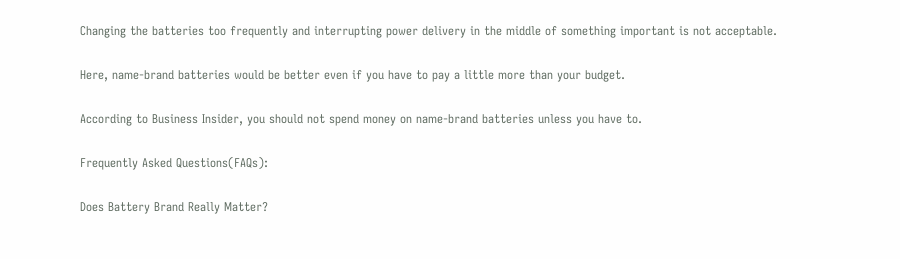Changing the batteries too frequently and interrupting power delivery in the middle of something important is not acceptable.

Here, name-brand batteries would be better even if you have to pay a little more than your budget.

According to Business Insider, you should not spend money on name-brand batteries unless you have to.

Frequently Asked Questions(FAQs):

Does Battery Brand Really Matter?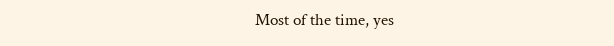Most of the time, yes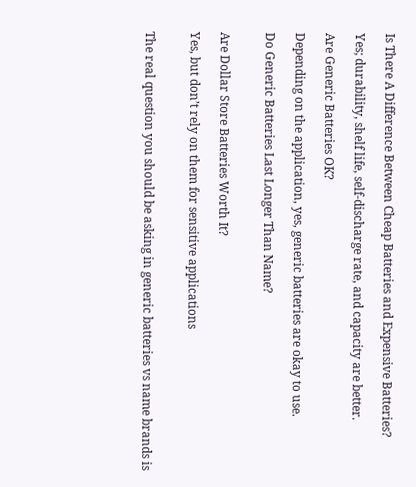Is There A Difference Between Cheap Batteries and Expensive Batteries?

Yes; durability, shelf life, self-discharge rate, and capacity are better.

Are Generic Batteries OK?

Depending on the application, yes, generic batteries are okay to use.

Do Generic Batteries Last Longer Than Name?


Are Dollar Store Batteries Worth It?

Yes, but don’t rely on them for sensitive applications


The real question you should be asking in generic batteries vs name brands is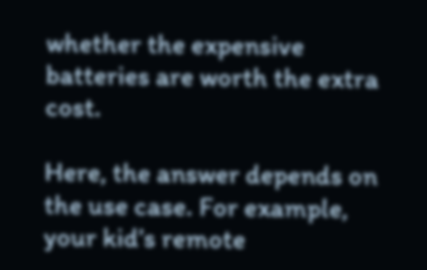whether the expensive batteries are worth the extra cost.

Here, the answer depends on the use case. For example, your kid’s remote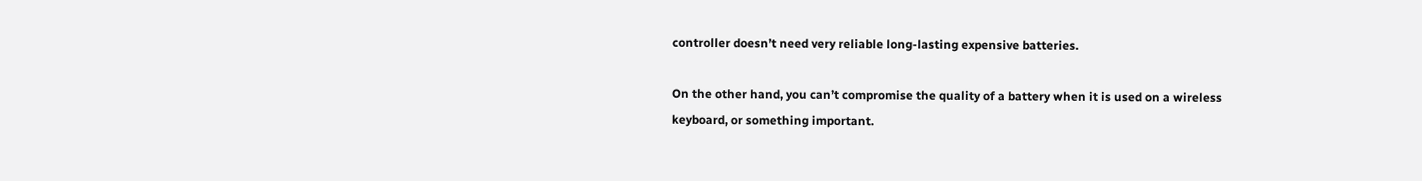controller doesn’t need very reliable long-lasting expensive batteries.

On the other hand, you can’t compromise the quality of a battery when it is used on a wireless keyboard, or something important.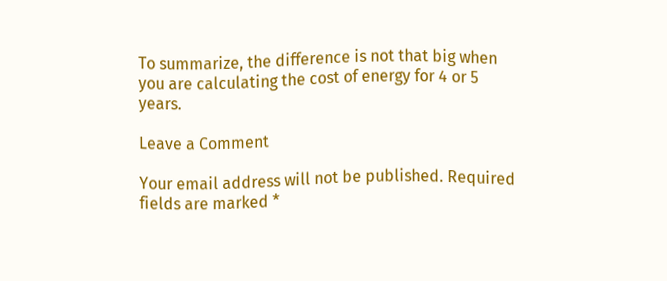To summarize, the difference is not that big when you are calculating the cost of energy for 4 or 5 years.

Leave a Comment

Your email address will not be published. Required fields are marked *